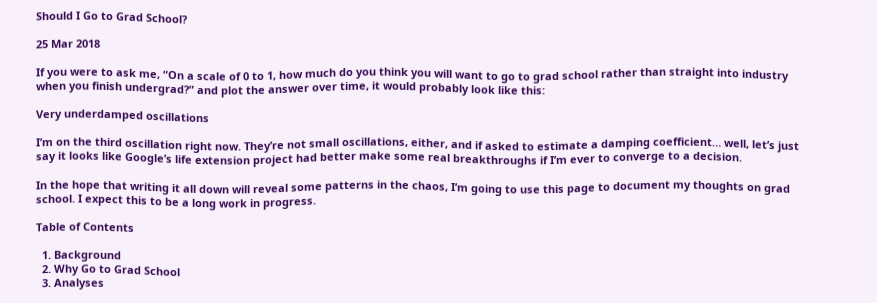Should I Go to Grad School?

25 Mar 2018

If you were to ask me, “On a scale of 0 to 1, how much do you think you will want to go to grad school rather than straight into industry when you finish undergrad?” and plot the answer over time, it would probably look like this:

Very underdamped oscillations

I’m on the third oscillation right now. They’re not small oscillations, either, and if asked to estimate a damping coefficient… well, let’s just say it looks like Google’s life extension project had better make some real breakthroughs if I’m ever to converge to a decision.

In the hope that writing it all down will reveal some patterns in the chaos, I’m going to use this page to document my thoughts on grad school. I expect this to be a long work in progress.

Table of Contents

  1. Background
  2. Why Go to Grad School
  3. Analyses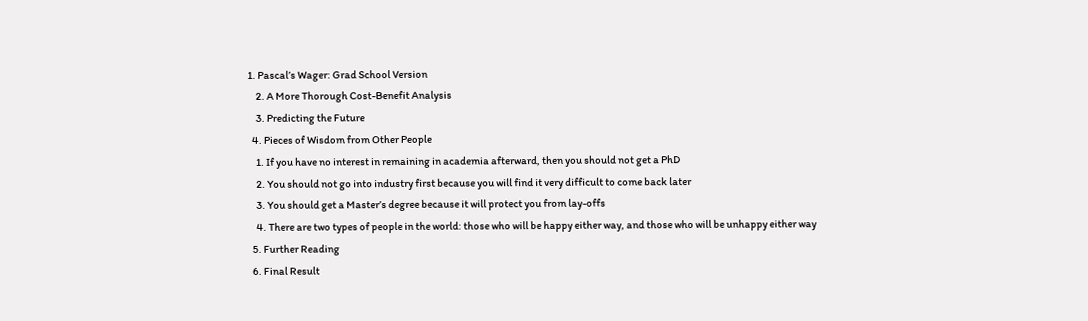1. Pascal’s Wager: Grad School Version
    2. A More Thorough Cost-Benefit Analysis
    3. Predicting the Future
  4. Pieces of Wisdom from Other People
    1. If you have no interest in remaining in academia afterward, then you should not get a PhD
    2. You should not go into industry first because you will find it very difficult to come back later
    3. You should get a Master’s degree because it will protect you from lay-offs
    4. There are two types of people in the world: those who will be happy either way, and those who will be unhappy either way
  5. Further Reading
  6. Final Result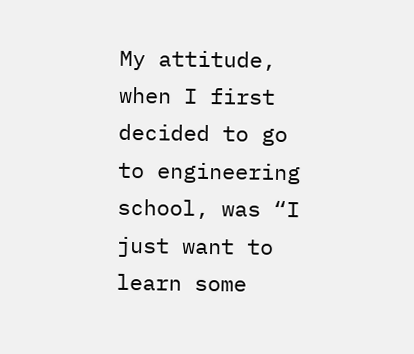My attitude, when I first decided to go to engineering school, was “I just want to learn some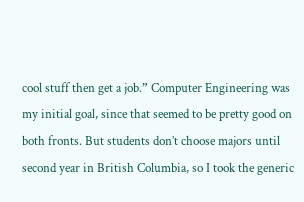cool stuff then get a job.” Computer Engineering was my initial goal, since that seemed to be pretty good on both fronts. But students don’t choose majors until second year in British Columbia, so I took the generic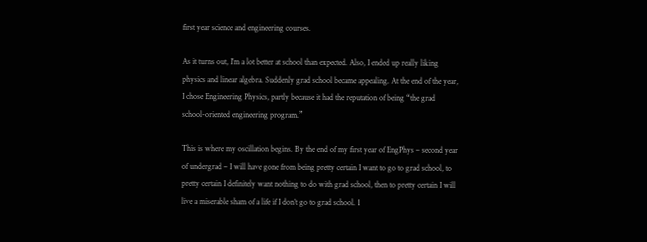first year science and engineering courses.

As it turns out, I’m a lot better at school than expected. Also, I ended up really liking physics and linear algebra. Suddenly grad school became appealing. At the end of the year, I chose Engineering Physics, partly because it had the reputation of being “the grad school-oriented engineering program.”

This is where my oscillation begins. By the end of my first year of EngPhys – second year of undergrad – I will have gone from being pretty certain I want to go to grad school, to pretty certain I definitely want nothing to do with grad school, then to pretty certain I will live a miserable sham of a life if I don’t go to grad school. 1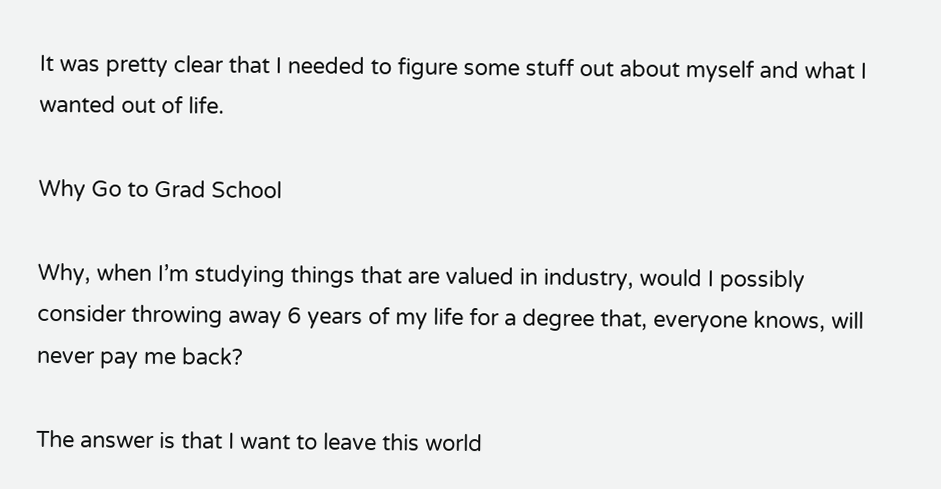It was pretty clear that I needed to figure some stuff out about myself and what I wanted out of life.

Why Go to Grad School

Why, when I’m studying things that are valued in industry, would I possibly consider throwing away 6 years of my life for a degree that, everyone knows, will never pay me back?

The answer is that I want to leave this world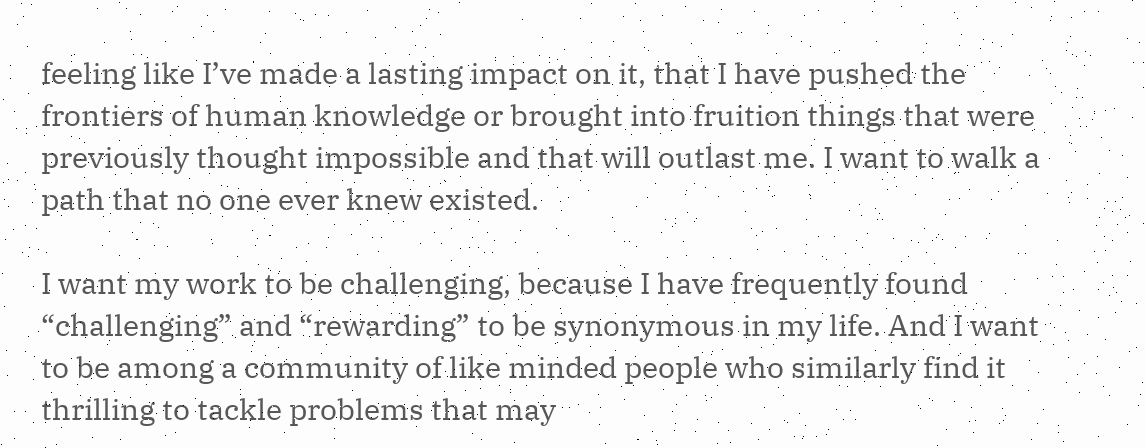feeling like I’ve made a lasting impact on it, that I have pushed the frontiers of human knowledge or brought into fruition things that were previously thought impossible and that will outlast me. I want to walk a path that no one ever knew existed.

I want my work to be challenging, because I have frequently found “challenging” and “rewarding” to be synonymous in my life. And I want to be among a community of like minded people who similarly find it thrilling to tackle problems that may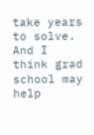take years to solve. And I think grad school may help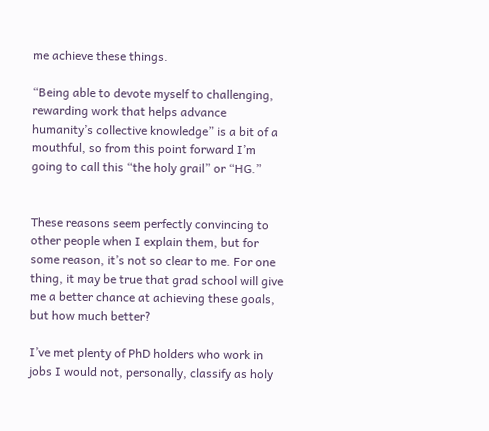me achieve these things.

“Being able to devote myself to challenging, rewarding work that helps advance humanity’s collective knowledge” is a bit of a mouthful, so from this point forward I’m going to call this “the holy grail” or “HG.”


These reasons seem perfectly convincing to other people when I explain them, but for some reason, it’s not so clear to me. For one thing, it may be true that grad school will give me a better chance at achieving these goals, but how much better?

I’ve met plenty of PhD holders who work in jobs I would not, personally, classify as holy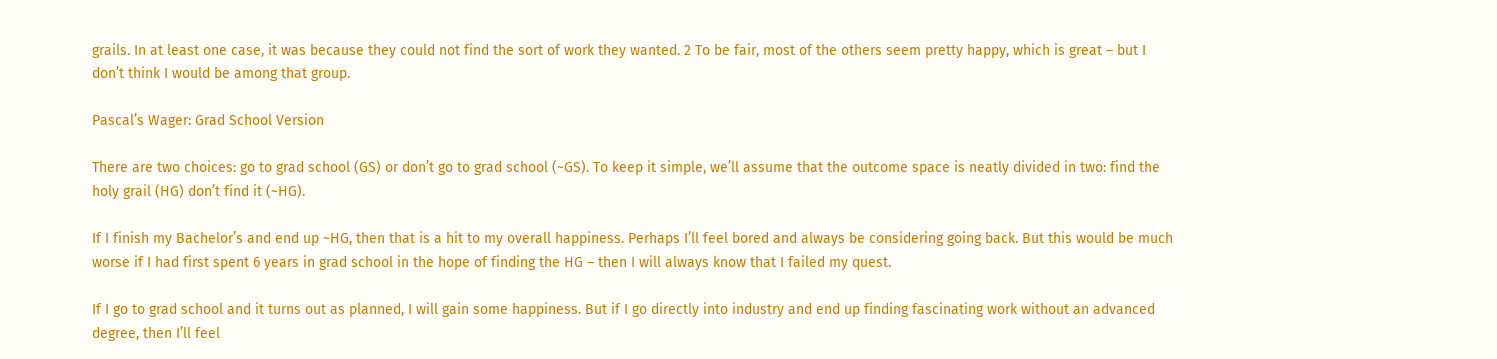grails. In at least one case, it was because they could not find the sort of work they wanted. 2 To be fair, most of the others seem pretty happy, which is great – but I don’t think I would be among that group.

Pascal’s Wager: Grad School Version

There are two choices: go to grad school (GS) or don’t go to grad school (~GS). To keep it simple, we’ll assume that the outcome space is neatly divided in two: find the holy grail (HG) don’t find it (~HG).

If I finish my Bachelor’s and end up ~HG, then that is a hit to my overall happiness. Perhaps I’ll feel bored and always be considering going back. But this would be much worse if I had first spent 6 years in grad school in the hope of finding the HG – then I will always know that I failed my quest.

If I go to grad school and it turns out as planned, I will gain some happiness. But if I go directly into industry and end up finding fascinating work without an advanced degree, then I’ll feel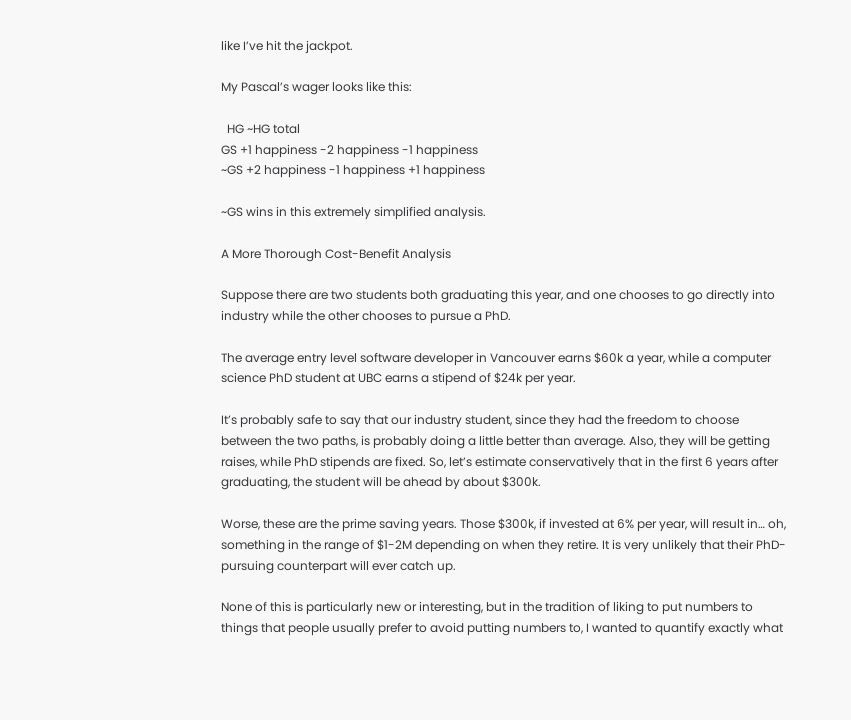like I’ve hit the jackpot.

My Pascal’s wager looks like this:

  HG ~HG total
GS +1 happiness -2 happiness -1 happiness
~GS +2 happiness -1 happiness +1 happiness

~GS wins in this extremely simplified analysis.

A More Thorough Cost-Benefit Analysis

Suppose there are two students both graduating this year, and one chooses to go directly into industry while the other chooses to pursue a PhD.

The average entry level software developer in Vancouver earns $60k a year, while a computer science PhD student at UBC earns a stipend of $24k per year.

It’s probably safe to say that our industry student, since they had the freedom to choose between the two paths, is probably doing a little better than average. Also, they will be getting raises, while PhD stipends are fixed. So, let’s estimate conservatively that in the first 6 years after graduating, the student will be ahead by about $300k.

Worse, these are the prime saving years. Those $300k, if invested at 6% per year, will result in… oh, something in the range of $1-2M depending on when they retire. It is very unlikely that their PhD-pursuing counterpart will ever catch up.

None of this is particularly new or interesting, but in the tradition of liking to put numbers to things that people usually prefer to avoid putting numbers to, I wanted to quantify exactly what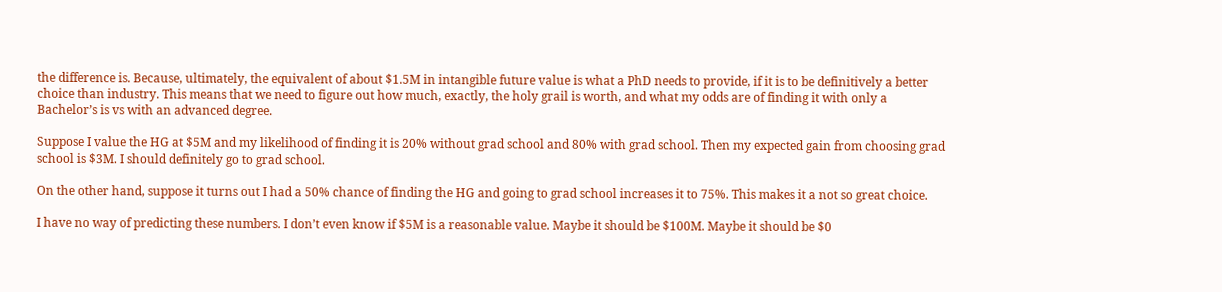the difference is. Because, ultimately, the equivalent of about $1.5M in intangible future value is what a PhD needs to provide, if it is to be definitively a better choice than industry. This means that we need to figure out how much, exactly, the holy grail is worth, and what my odds are of finding it with only a Bachelor’s is vs with an advanced degree.

Suppose I value the HG at $5M and my likelihood of finding it is 20% without grad school and 80% with grad school. Then my expected gain from choosing grad school is $3M. I should definitely go to grad school.

On the other hand, suppose it turns out I had a 50% chance of finding the HG and going to grad school increases it to 75%. This makes it a not so great choice.

I have no way of predicting these numbers. I don’t even know if $5M is a reasonable value. Maybe it should be $100M. Maybe it should be $0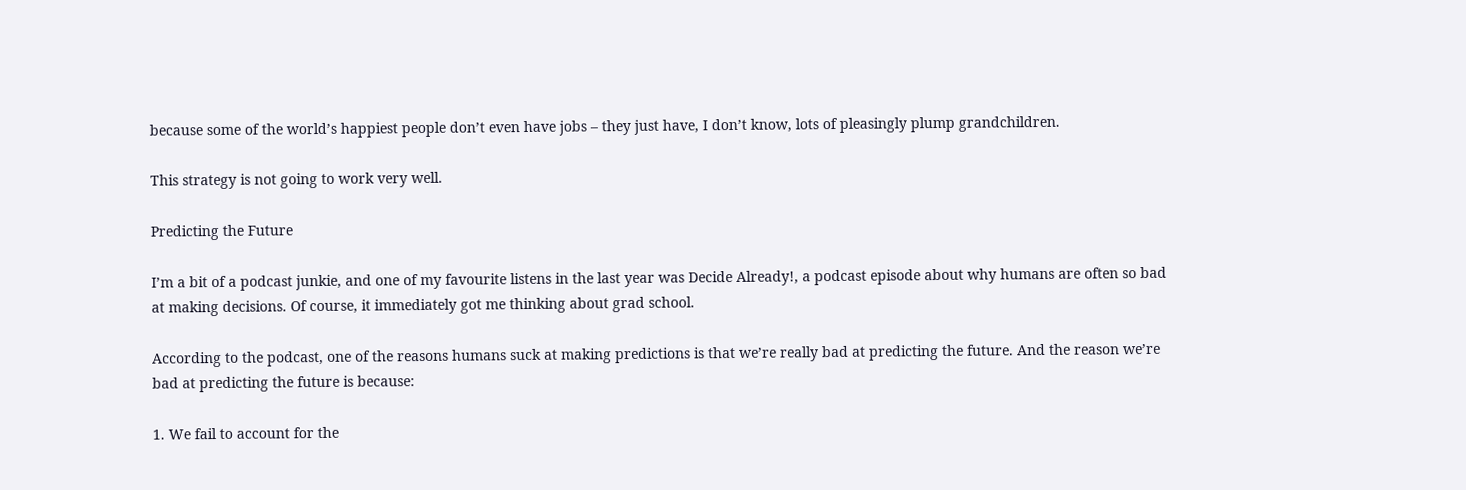because some of the world’s happiest people don’t even have jobs – they just have, I don’t know, lots of pleasingly plump grandchildren.

This strategy is not going to work very well.

Predicting the Future

I’m a bit of a podcast junkie, and one of my favourite listens in the last year was Decide Already!, a podcast episode about why humans are often so bad at making decisions. Of course, it immediately got me thinking about grad school.

According to the podcast, one of the reasons humans suck at making predictions is that we’re really bad at predicting the future. And the reason we’re bad at predicting the future is because:

1. We fail to account for the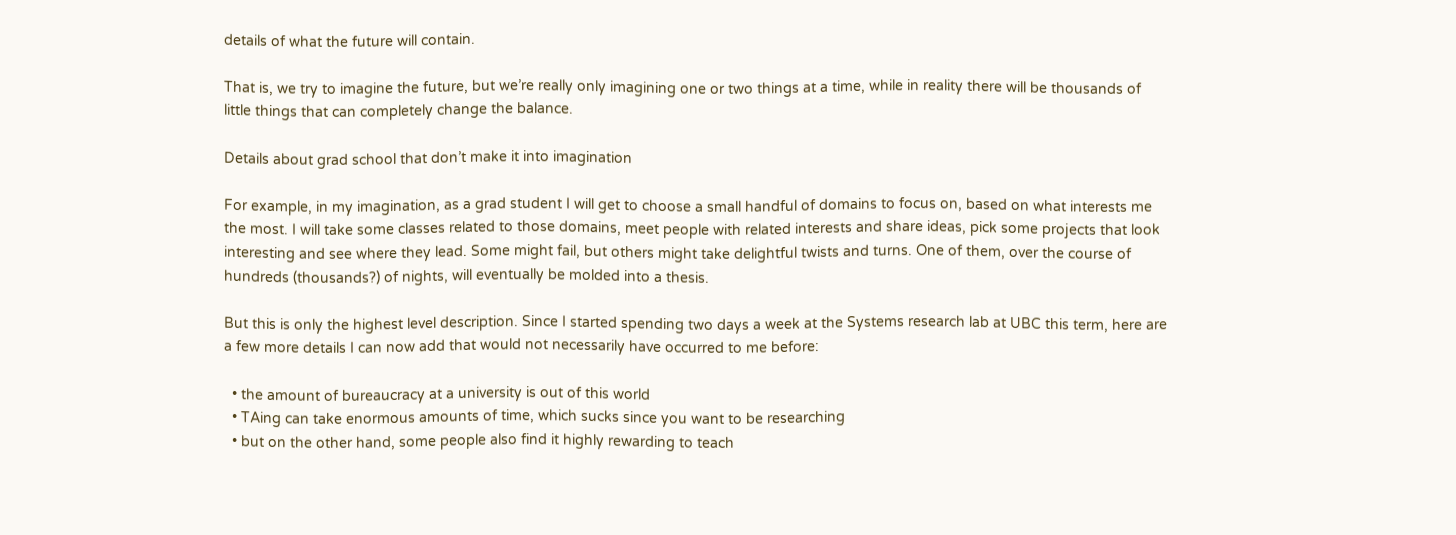details of what the future will contain.

That is, we try to imagine the future, but we’re really only imagining one or two things at a time, while in reality there will be thousands of little things that can completely change the balance.

Details about grad school that don’t make it into imagination

For example, in my imagination, as a grad student I will get to choose a small handful of domains to focus on, based on what interests me the most. I will take some classes related to those domains, meet people with related interests and share ideas, pick some projects that look interesting and see where they lead. Some might fail, but others might take delightful twists and turns. One of them, over the course of hundreds (thousands?) of nights, will eventually be molded into a thesis.

But this is only the highest level description. Since I started spending two days a week at the Systems research lab at UBC this term, here are a few more details I can now add that would not necessarily have occurred to me before:

  • the amount of bureaucracy at a university is out of this world
  • TAing can take enormous amounts of time, which sucks since you want to be researching
  • but on the other hand, some people also find it highly rewarding to teach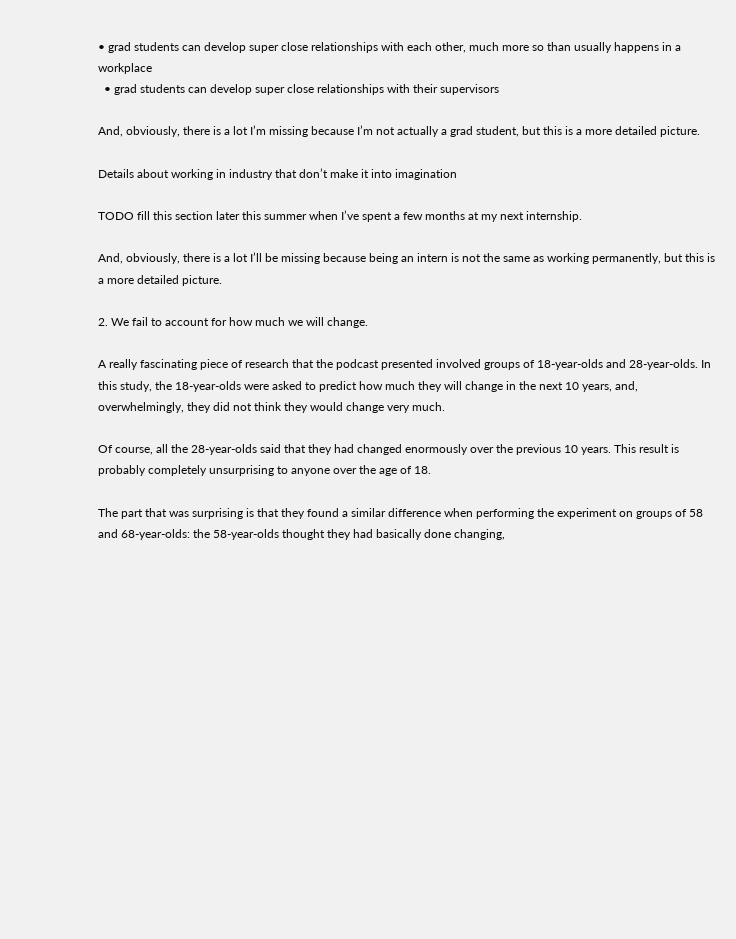• grad students can develop super close relationships with each other, much more so than usually happens in a workplace
  • grad students can develop super close relationships with their supervisors

And, obviously, there is a lot I’m missing because I’m not actually a grad student, but this is a more detailed picture.

Details about working in industry that don’t make it into imagination

TODO fill this section later this summer when I’ve spent a few months at my next internship.

And, obviously, there is a lot I’ll be missing because being an intern is not the same as working permanently, but this is a more detailed picture.

2. We fail to account for how much we will change.

A really fascinating piece of research that the podcast presented involved groups of 18-year-olds and 28-year-olds. In this study, the 18-year-olds were asked to predict how much they will change in the next 10 years, and, overwhelmingly, they did not think they would change very much.

Of course, all the 28-year-olds said that they had changed enormously over the previous 10 years. This result is probably completely unsurprising to anyone over the age of 18.

The part that was surprising is that they found a similar difference when performing the experiment on groups of 58 and 68-year-olds: the 58-year-olds thought they had basically done changing,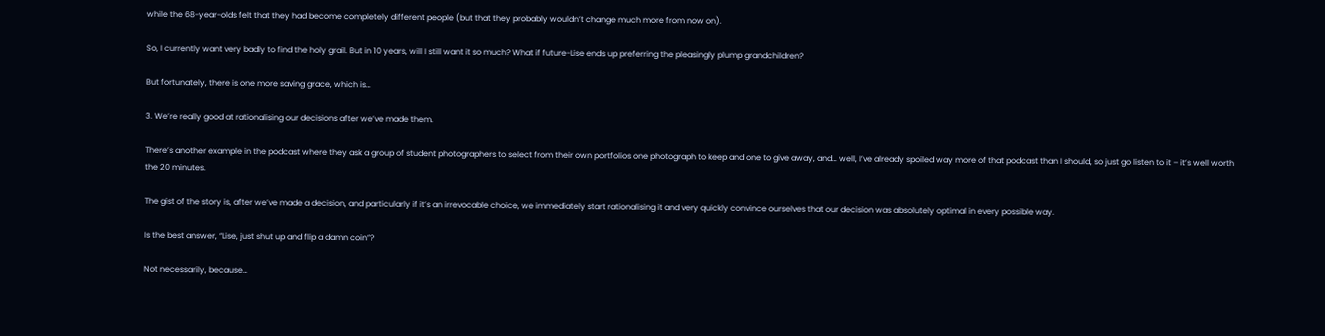while the 68-year-olds felt that they had become completely different people (but that they probably wouldn’t change much more from now on).

So, I currently want very badly to find the holy grail. But in 10 years, will I still want it so much? What if future-Lise ends up preferring the pleasingly plump grandchildren?

But fortunately, there is one more saving grace, which is…

3. We’re really good at rationalising our decisions after we’ve made them.

There’s another example in the podcast where they ask a group of student photographers to select from their own portfolios one photograph to keep and one to give away, and… well, I’ve already spoiled way more of that podcast than I should, so just go listen to it – it’s well worth the 20 minutes.

The gist of the story is, after we’ve made a decision, and particularly if it’s an irrevocable choice, we immediately start rationalising it and very quickly convince ourselves that our decision was absolutely optimal in every possible way.

Is the best answer, “Lise, just shut up and flip a damn coin”?

Not necessarily, because…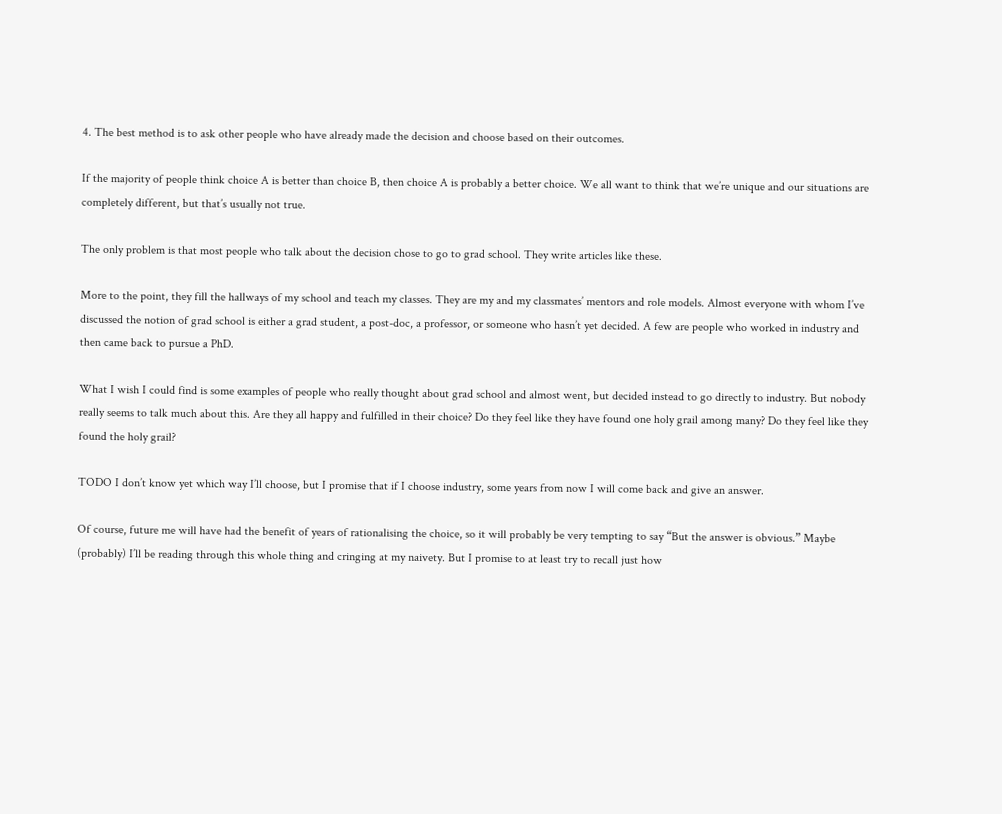4. The best method is to ask other people who have already made the decision and choose based on their outcomes.

If the majority of people think choice A is better than choice B, then choice A is probably a better choice. We all want to think that we’re unique and our situations are completely different, but that’s usually not true.

The only problem is that most people who talk about the decision chose to go to grad school. They write articles like these.

More to the point, they fill the hallways of my school and teach my classes. They are my and my classmates’ mentors and role models. Almost everyone with whom I’ve discussed the notion of grad school is either a grad student, a post-doc, a professor, or someone who hasn’t yet decided. A few are people who worked in industry and then came back to pursue a PhD.

What I wish I could find is some examples of people who really thought about grad school and almost went, but decided instead to go directly to industry. But nobody really seems to talk much about this. Are they all happy and fulfilled in their choice? Do they feel like they have found one holy grail among many? Do they feel like they found the holy grail?

TODO I don’t know yet which way I’ll choose, but I promise that if I choose industry, some years from now I will come back and give an answer.

Of course, future me will have had the benefit of years of rationalising the choice, so it will probably be very tempting to say “But the answer is obvious.” Maybe (probably) I’ll be reading through this whole thing and cringing at my naivety. But I promise to at least try to recall just how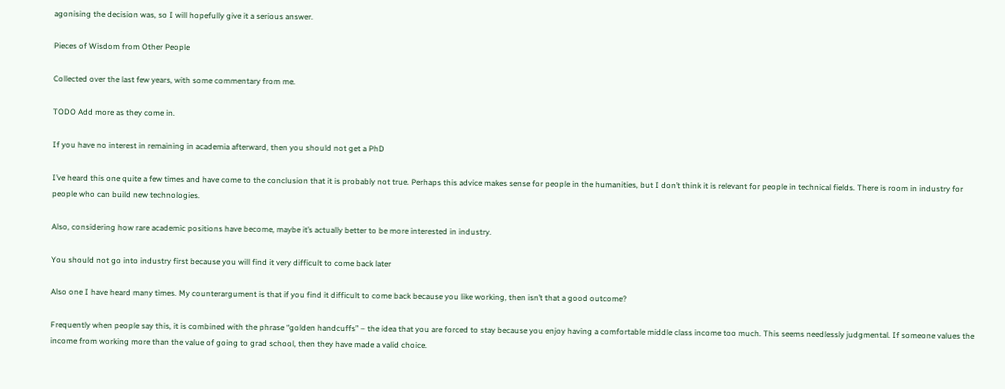agonising the decision was, so I will hopefully give it a serious answer.

Pieces of Wisdom from Other People

Collected over the last few years, with some commentary from me.

TODO Add more as they come in.

If you have no interest in remaining in academia afterward, then you should not get a PhD

I’ve heard this one quite a few times and have come to the conclusion that it is probably not true. Perhaps this advice makes sense for people in the humanities, but I don’t think it is relevant for people in technical fields. There is room in industry for people who can build new technologies.

Also, considering how rare academic positions have become, maybe it’s actually better to be more interested in industry.

You should not go into industry first because you will find it very difficult to come back later

Also one I have heard many times. My counterargument is that if you find it difficult to come back because you like working, then isn’t that a good outcome?

Frequently when people say this, it is combined with the phrase “golden handcuffs” – the idea that you are forced to stay because you enjoy having a comfortable middle class income too much. This seems needlessly judgmental. If someone values the income from working more than the value of going to grad school, then they have made a valid choice.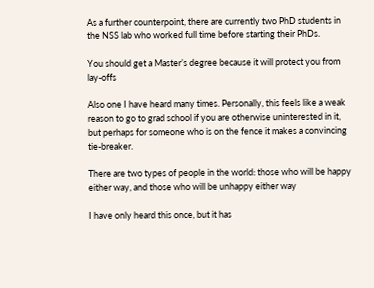As a further counterpoint, there are currently two PhD students in the NSS lab who worked full time before starting their PhDs.

You should get a Master’s degree because it will protect you from lay-offs

Also one I have heard many times. Personally, this feels like a weak reason to go to grad school if you are otherwise uninterested in it, but perhaps for someone who is on the fence it makes a convincing tie-breaker.

There are two types of people in the world: those who will be happy either way, and those who will be unhappy either way

I have only heard this once, but it has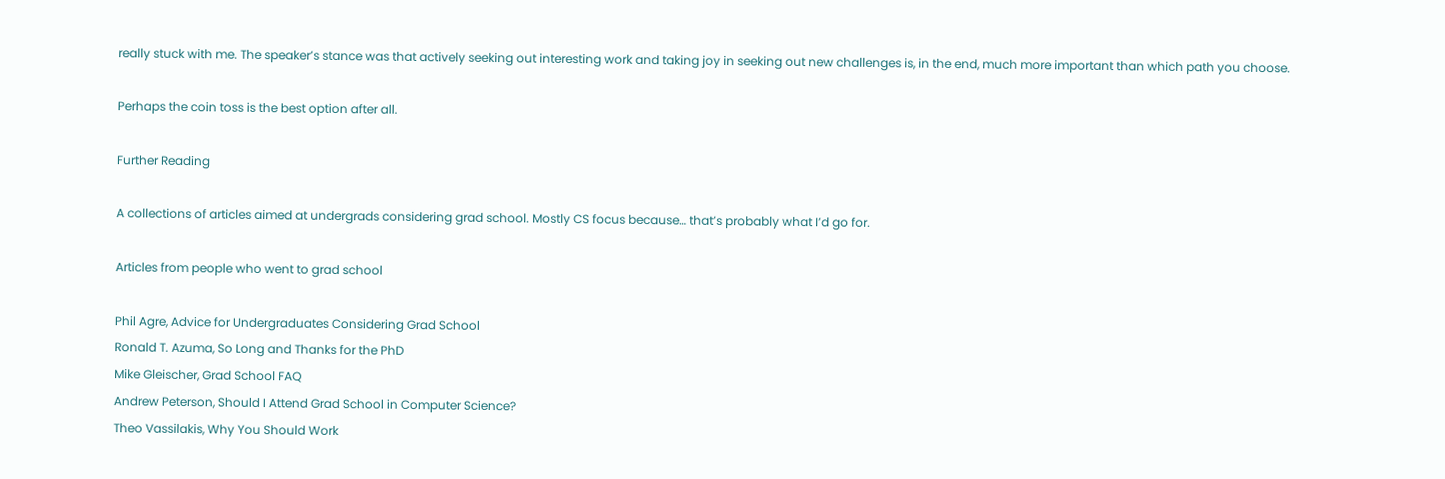really stuck with me. The speaker’s stance was that actively seeking out interesting work and taking joy in seeking out new challenges is, in the end, much more important than which path you choose.

Perhaps the coin toss is the best option after all.

Further Reading

A collections of articles aimed at undergrads considering grad school. Mostly CS focus because… that’s probably what I’d go for.

Articles from people who went to grad school

Phil Agre, Advice for Undergraduates Considering Grad School
Ronald T. Azuma, So Long and Thanks for the PhD
Mike Gleischer, Grad School FAQ
Andrew Peterson, Should I Attend Grad School in Computer Science?
Theo Vassilakis, Why You Should Work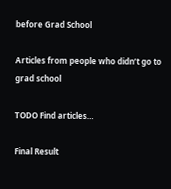before Grad School

Articles from people who didn’t go to grad school

TODO Find articles…

Final Result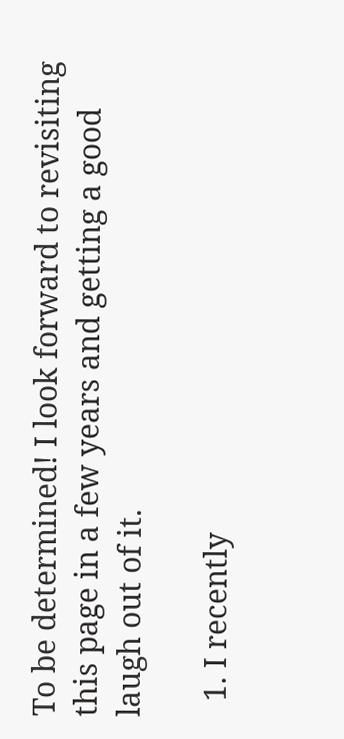To be determined! I look forward to revisiting this page in a few years and getting a good laugh out of it.

  1. I recently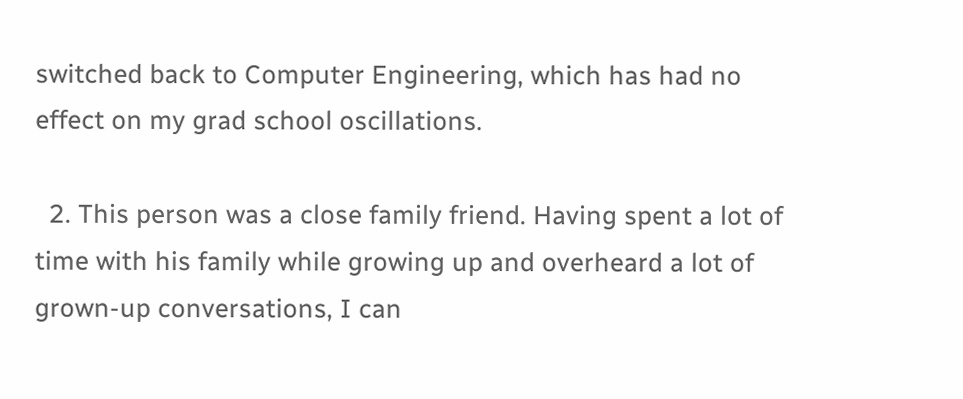switched back to Computer Engineering, which has had no effect on my grad school oscillations.

  2. This person was a close family friend. Having spent a lot of time with his family while growing up and overheard a lot of grown-up conversations, I can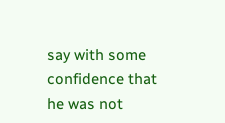say with some confidence that he was not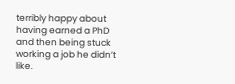terribly happy about having earned a PhD and then being stuck working a job he didn’t like.